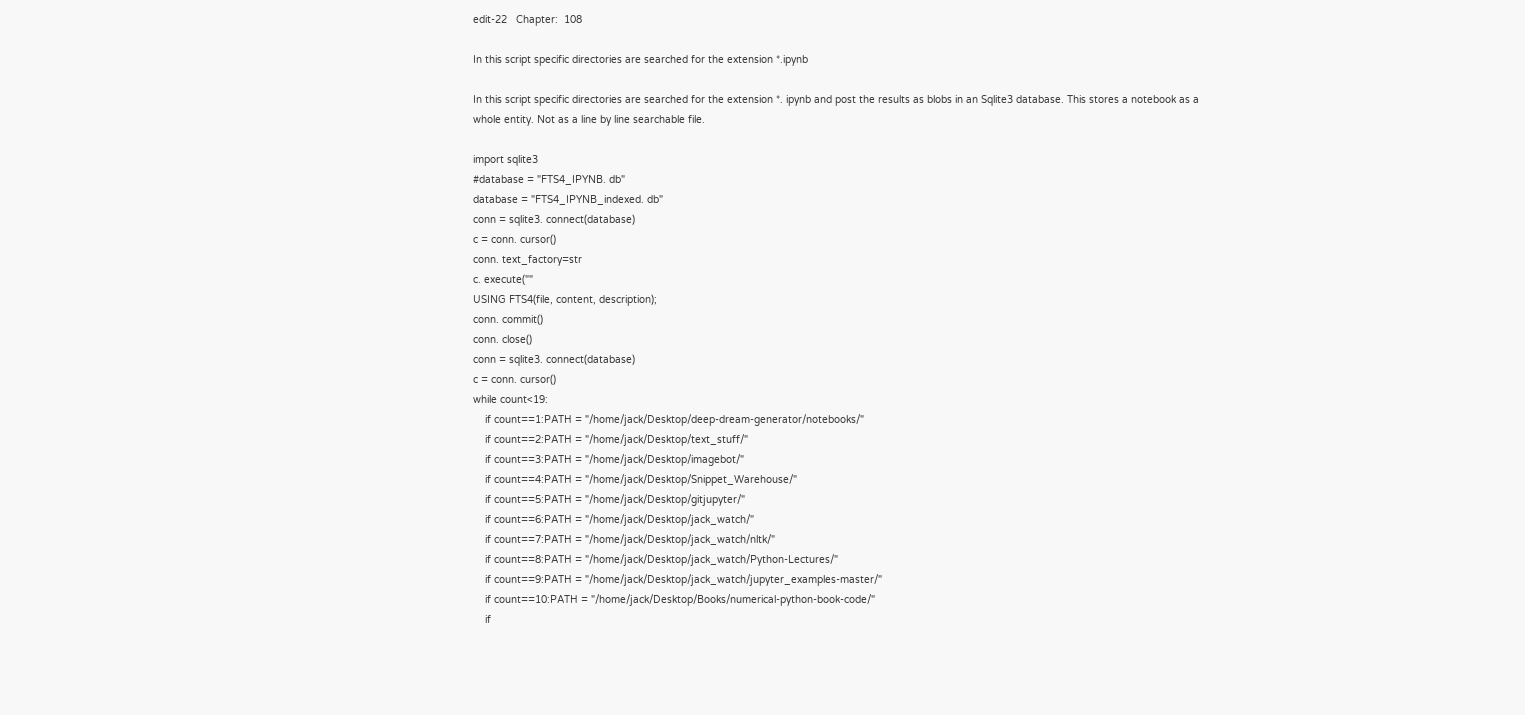edit-22   Chapter:  108

In this script specific directories are searched for the extension *.ipynb

In this script specific directories are searched for the extension *. ipynb and post the results as blobs in an Sqlite3 database. This stores a notebook as a whole entity. Not as a line by line searchable file.

import sqlite3
#database = "FTS4_IPYNB. db"
database = "FTS4_IPYNB_indexed. db"
conn = sqlite3. connect(database)
c = conn. cursor()
conn. text_factory=str
c. execute(""
USING FTS4(file, content, description);
conn. commit()
conn. close()
conn = sqlite3. connect(database)
c = conn. cursor()
while count<19:
    if count==1:PATH = "/home/jack/Desktop/deep-dream-generator/notebooks/"
    if count==2:PATH = "/home/jack/Desktop/text_stuff/"
    if count==3:PATH = "/home/jack/Desktop/imagebot/"
    if count==4:PATH = "/home/jack/Desktop/Snippet_Warehouse/"
    if count==5:PATH = "/home/jack/Desktop/gitjupyter/"
    if count==6:PATH = "/home/jack/Desktop/jack_watch/"
    if count==7:PATH = "/home/jack/Desktop/jack_watch/nltk/"
    if count==8:PATH = "/home/jack/Desktop/jack_watch/Python-Lectures/"
    if count==9:PATH = "/home/jack/Desktop/jack_watch/jupyter_examples-master/"
    if count==10:PATH = "/home/jack/Desktop/Books/numerical-python-book-code/"
    if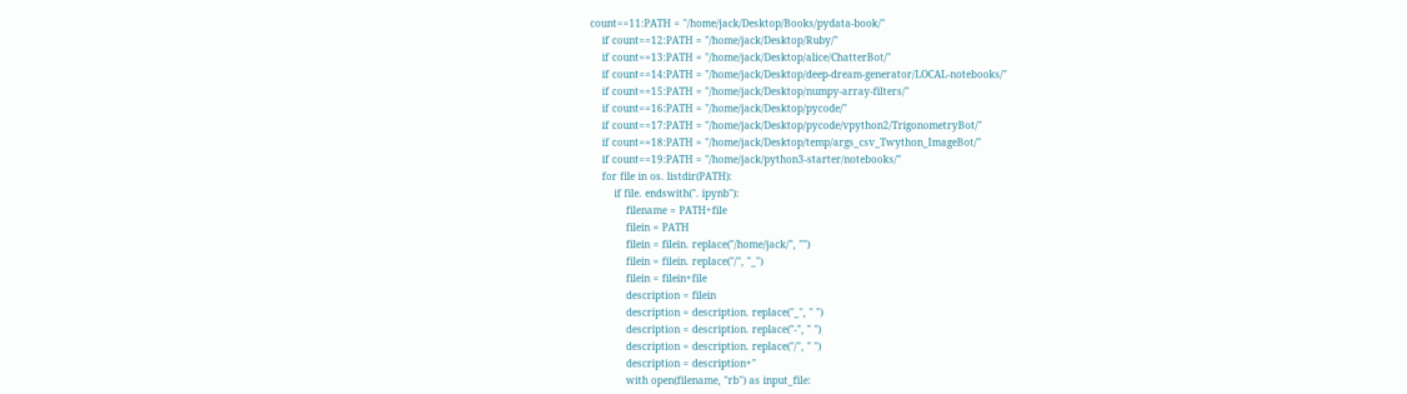count==11:PATH = "/home/jack/Desktop/Books/pydata-book/"
    if count==12:PATH = "/home/jack/Desktop/Ruby/"
    if count==13:PATH = "/home/jack/Desktop/alice/ChatterBot/"
    if count==14:PATH = "/home/jack/Desktop/deep-dream-generator/LOCAL-notebooks/"
    if count==15:PATH = "/home/jack/Desktop/numpy-array-filters/"
    if count==16:PATH = "/home/jack/Desktop/pycode/"
    if count==17:PATH = "/home/jack/Desktop/pycode/vpython2/TrigonometryBot/"
    if count==18:PATH = "/home/jack/Desktop/temp/args_csv_Twython_ImageBot/"
    if count==19:PATH = "/home/jack/python3-starter/notebooks/"
    for file in os. listdir(PATH):
        if file. endswith(". ipynb"):
            filename = PATH+file
            filein = PATH
            filein = filein. replace("/home/jack/", "")
            filein = filein. replace("/", "_")
            filein = filein+file
            description = filein
            description = description. replace("_", " ")
            description = description. replace("-", " ")
            description = description. replace("/", " ")
            description = description+"
            with open(filename, "rb") as input_file: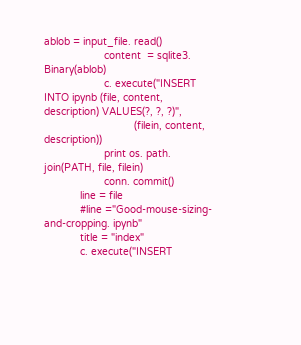ablob = input_file. read()
                    content  = sqlite3. Binary(ablob)
                    c. execute("INSERT INTO ipynb (file, content, description) VALUES(?, ?, ?)",
                              (filein, content, description))
                    print os. path. join(PATH, file, filein)
                    conn. commit()
            line = file
            #line ="Good-mouse-sizing-and-cropping. ipynb"
            title = "index"
            c. execute("INSERT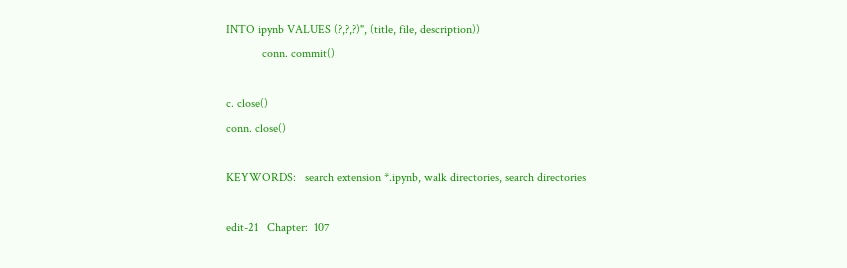INTO ipynb VALUES (?,?,?)", (title, file, description))
            conn. commit()

c. close()
conn. close()

KEYWORDS:   search extension *.ipynb, walk directories, search directories

edit-21   Chapter:  107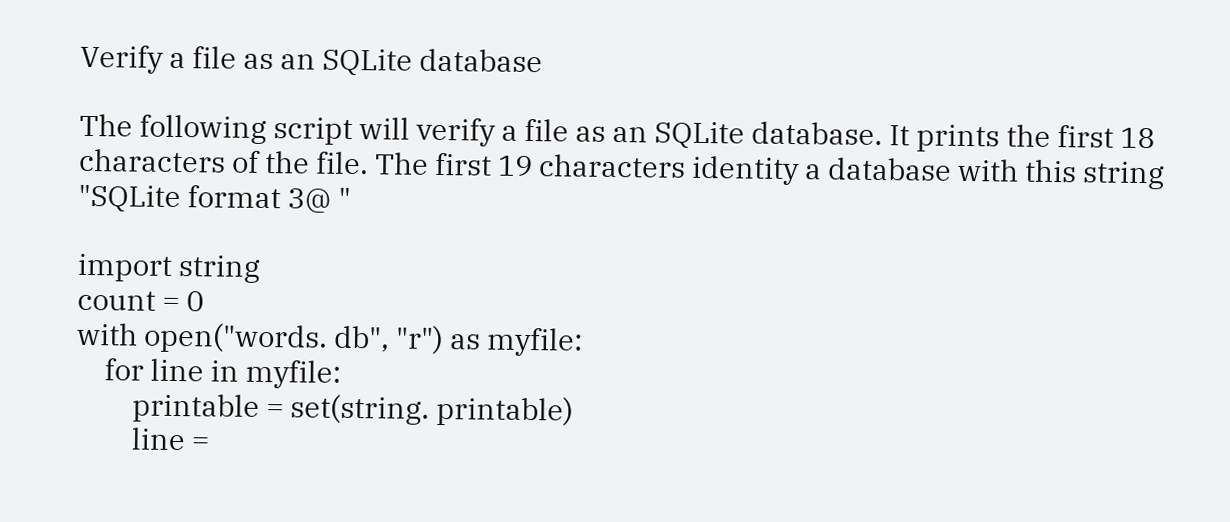Verify a file as an SQLite database

The following script will verify a file as an SQLite database. It prints the first 18 characters of the file. The first 19 characters identity a database with this string "SQLite format 3@ "

import string
count = 0
with open("words. db", "r") as myfile:
    for line in myfile:
        printable = set(string. printable)
        line =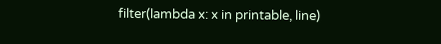filter(lambda x: x in printable, line)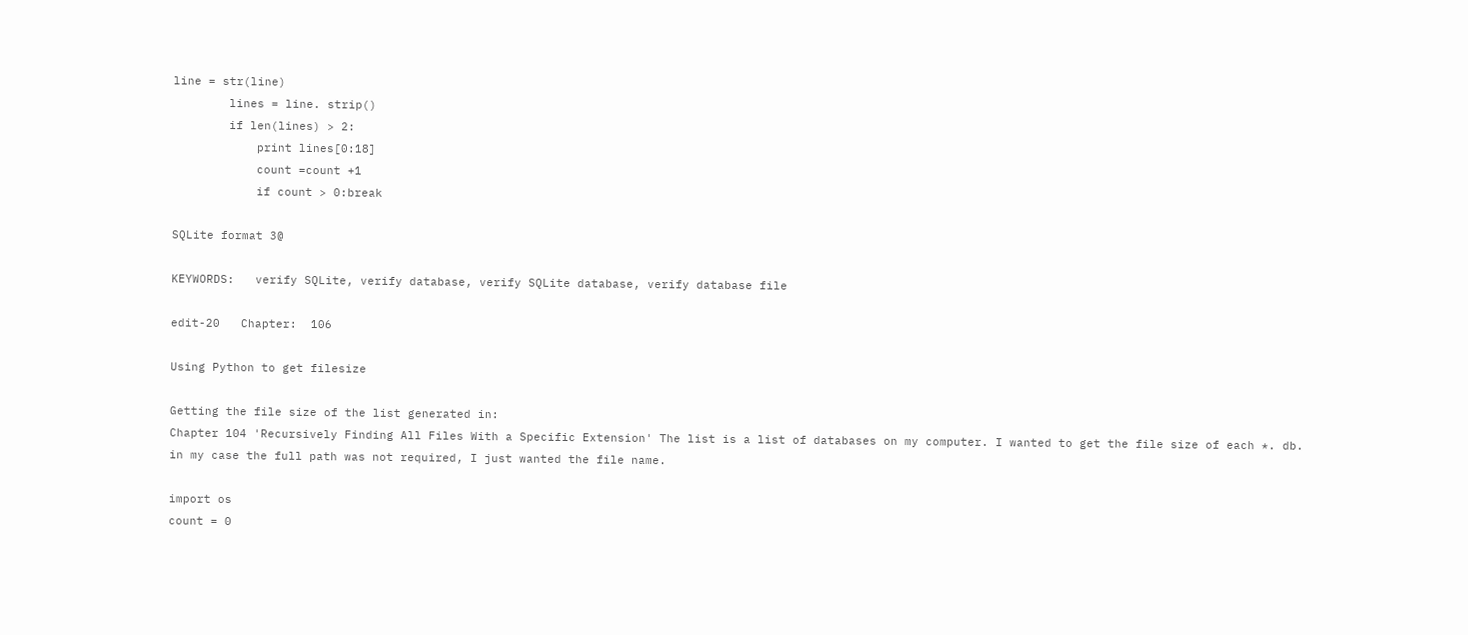line = str(line)
        lines = line. strip()
        if len(lines) > 2:
            print lines[0:18]
            count =count +1
            if count > 0:break

SQLite format 3@

KEYWORDS:   verify SQLite, verify database, verify SQLite database, verify database file

edit-20   Chapter:  106

Using Python to get filesize

Getting the file size of the list generated in:
Chapter 104 'Recursively Finding All Files With a Specific Extension' The list is a list of databases on my computer. I wanted to get the file size of each *. db.
in my case the full path was not required, I just wanted the file name.

import os
count = 0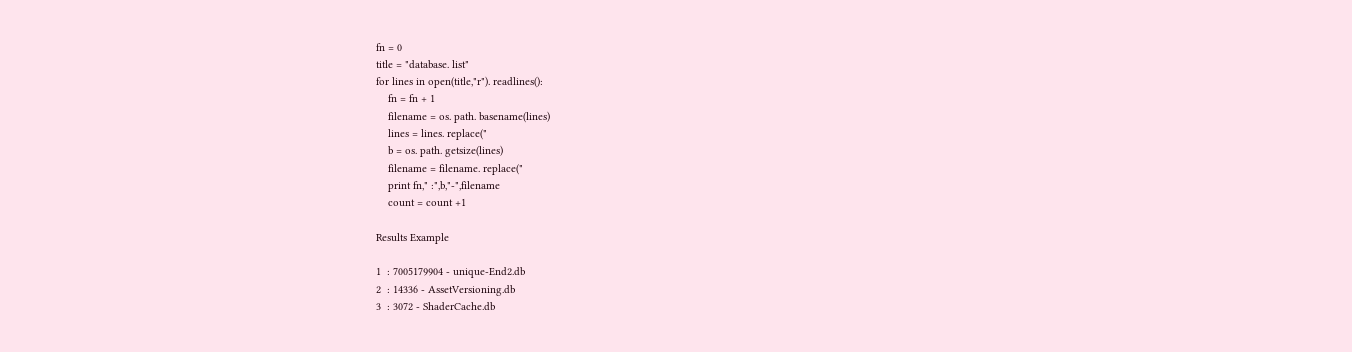fn = 0
title = "database. list"
for lines in open(title,"r"). readlines():
    fn = fn + 1
    filename = os. path. basename(lines)
    lines = lines. replace("
    b = os. path. getsize(lines)
    filename = filename. replace("
    print fn," :",b,"-",filename
    count = count +1

Results Example

1  : 7005179904 - unique-End2.db
2  : 14336 - AssetVersioning.db
3  : 3072 - ShaderCache.db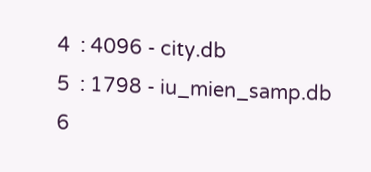4  : 4096 - city.db
5  : 1798 - iu_mien_samp.db
6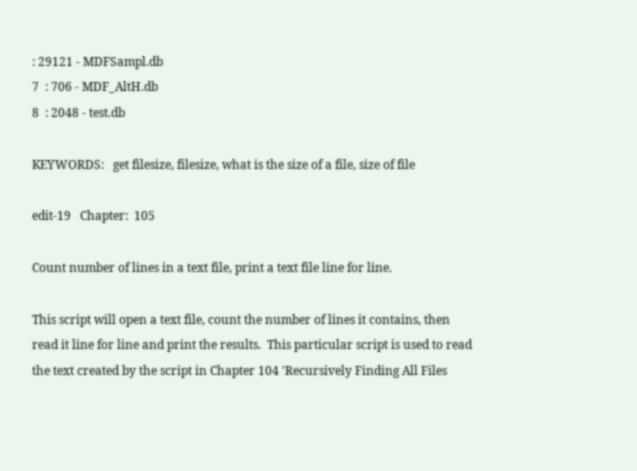: 29121 - MDFSampl.db
7  : 706 - MDF_AltH.db
8  : 2048 - test.db

KEYWORDS:   get filesize, filesize, what is the size of a file, size of file

edit-19   Chapter:  105

Count number of lines in a text file, print a text file line for line.

This script will open a text file, count the number of lines it contains, then read it line for line and print the results.  This particular script is used to read the text created by the script in Chapter 104 'Recursively Finding All Files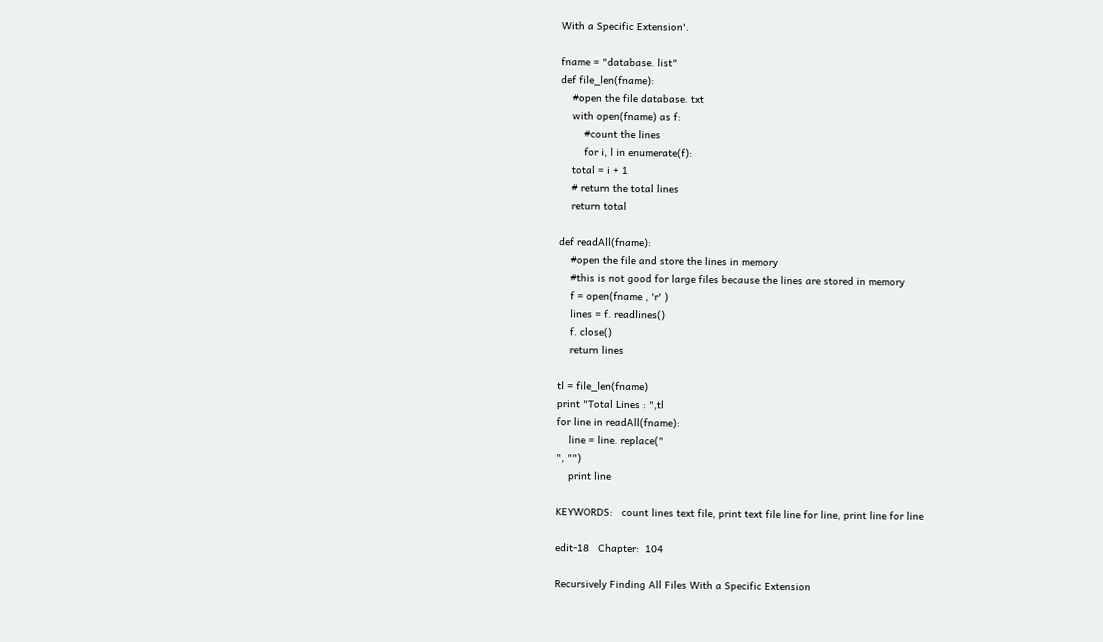With a Specific Extension'.

fname = "database. list"
def file_len(fname):
    #open the file database. txt
    with open(fname) as f:
        #count the lines
        for i, l in enumerate(f):
    total = i + 1
    # return the total lines
    return total

def readAll(fname):
    #open the file and store the lines in memory
    #this is not good for large files because the lines are stored in memory
    f = open(fname , 'r' )
    lines = f. readlines()
    f. close()
    return lines

tl = file_len(fname)
print "Total Lines : ",tl
for line in readAll(fname):
    line = line. replace("
", "")
    print line

KEYWORDS:   count lines text file, print text file line for line, print line for line

edit-18   Chapter:  104

Recursively Finding All Files With a Specific Extension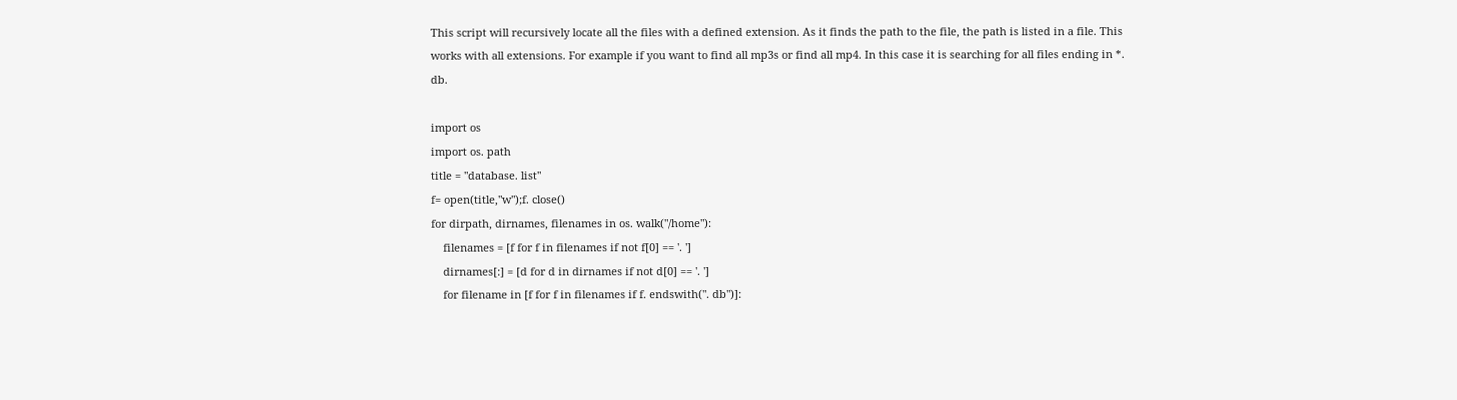This script will recursively locate all the files with a defined extension. As it finds the path to the file, the path is listed in a file. This works with all extensions. For example if you want to find all mp3s or find all mp4. In this case it is searching for all files ending in *. db.

import os
import os. path
title = "database. list"
f= open(title,"w");f. close()
for dirpath, dirnames, filenames in os. walk("/home"):
    filenames = [f for f in filenames if not f[0] == '. ']
    dirnames[:] = [d for d in dirnames if not d[0] == '. ']
    for filename in [f for f in filenames if f. endswith(". db")]: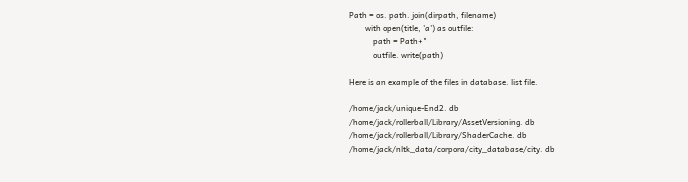Path = os. path. join(dirpath, filename)
        with open(title, 'a') as outfile:
            path = Path+"
            outfile. write(path)

Here is an example of the files in database. list file.

/home/jack/unique-End2. db
/home/jack/rollerball/Library/AssetVersioning. db
/home/jack/rollerball/Library/ShaderCache. db
/home/jack/nltk_data/corpora/city_database/city. db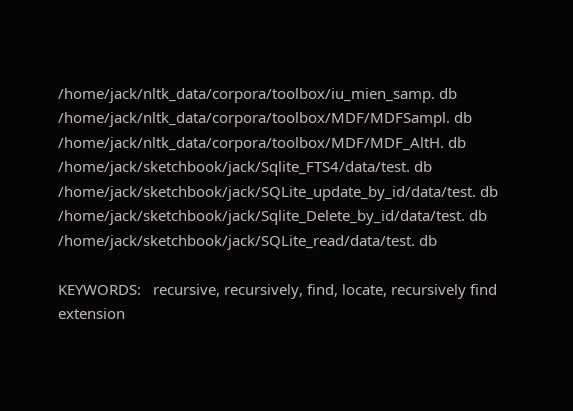/home/jack/nltk_data/corpora/toolbox/iu_mien_samp. db
/home/jack/nltk_data/corpora/toolbox/MDF/MDFSampl. db
/home/jack/nltk_data/corpora/toolbox/MDF/MDF_AltH. db
/home/jack/sketchbook/jack/Sqlite_FTS4/data/test. db
/home/jack/sketchbook/jack/SQLite_update_by_id/data/test. db
/home/jack/sketchbook/jack/Sqlite_Delete_by_id/data/test. db
/home/jack/sketchbook/jack/SQLite_read/data/test. db

KEYWORDS:   recursive, recursively, find, locate, recursively find extension